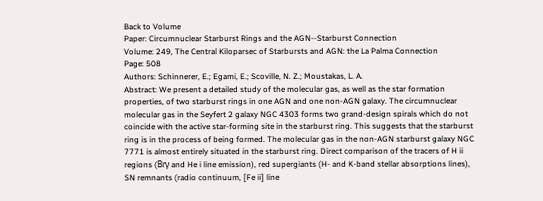Back to Volume
Paper: Circumnuclear Starburst Rings and the AGN--Starburst Connection
Volume: 249, The Central Kiloparsec of Starbursts and AGN: the La Palma Connection
Page: 508
Authors: Schinnerer, E.; Egami, E.; Scoville, N. Z.; Moustakas, L. A.
Abstract: We present a detailed study of the molecular gas, as well as the star formation properties, of two starburst rings in one AGN and one non-AGN galaxy. The circumnuclear molecular gas in the Seyfert 2 galaxy NGC 4303 forms two grand-design spirals which do not coincide with the active star-forming site in the starburst ring. This suggests that the starburst ring is in the process of being formed. The molecular gas in the non-AGN starburst galaxy NGC 7771 is almost entirely situated in the starburst ring. Direct comparison of the tracers of H ii regions (Brγ and He i line emission), red supergiants (H- and K-band stellar absorptions lines), SN remnants (radio continuum, [Fe ii] line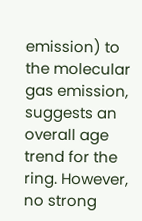emission) to the molecular gas emission, suggests an overall age trend for the ring. However, no strong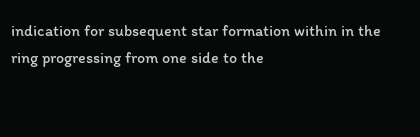indication for subsequent star formation within in the ring progressing from one side to the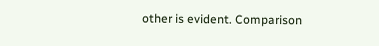other is evident. Comparison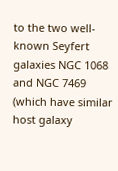to the two well-known Seyfert galaxies NGC 1068 and NGC 7469 (which have similar host galaxy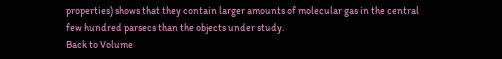properties) shows that they contain larger amounts of molecular gas in the central few hundred parsecs than the objects under study.
Back to Volume